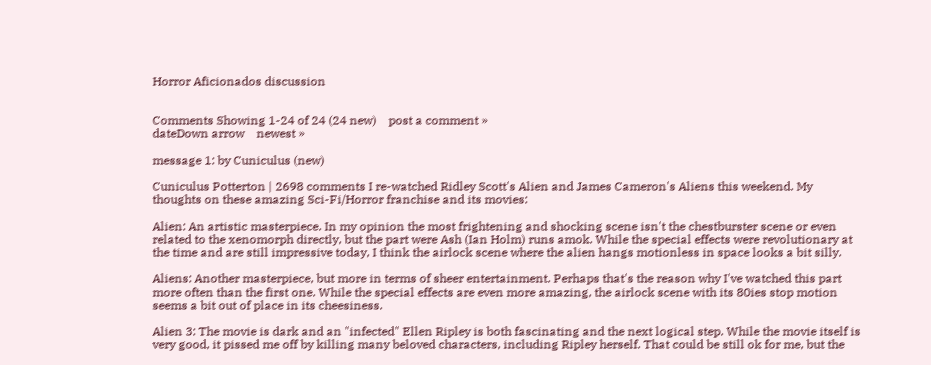Horror Aficionados discussion


Comments Showing 1-24 of 24 (24 new)    post a comment »
dateDown arrow    newest »

message 1: by Cuniculus (new)

Cuniculus Potterton | 2698 comments I re-watched Ridley Scott's Alien and James Cameron's Aliens this weekend. My thoughts on these amazing Sci-Fi/Horror franchise and its movies:

Alien: An artistic masterpiece. In my opinion the most frightening and shocking scene isn't the chestburster scene or even related to the xenomorph directly, but the part were Ash (Ian Holm) runs amok. While the special effects were revolutionary at the time and are still impressive today, I think the airlock scene where the alien hangs motionless in space looks a bit silly.

Aliens: Another masterpiece, but more in terms of sheer entertainment. Perhaps that's the reason why I've watched this part more often than the first one. While the special effects are even more amazing, the airlock scene with its 80ies stop motion seems a bit out of place in its cheesiness.

Alien 3: The movie is dark and an "infected" Ellen Ripley is both fascinating and the next logical step. While the movie itself is very good, it pissed me off by killing many beloved characters, including Ripley herself. That could be still ok for me, but the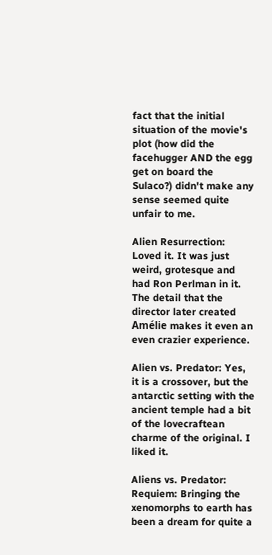fact that the initial situation of the movie's plot (how did the facehugger AND the egg get on board the Sulaco?) didn't make any sense seemed quite unfair to me.

Alien Resurrection: Loved it. It was just weird, grotesque and had Ron Perlman in it. The detail that the director later created Amélie makes it even an even crazier experience.

Alien vs. Predator: Yes, it is a crossover, but the antarctic setting with the ancient temple had a bit of the lovecraftean charme of the original. I liked it.

Aliens vs. Predator: Requiem: Bringing the xenomorphs to earth has been a dream for quite a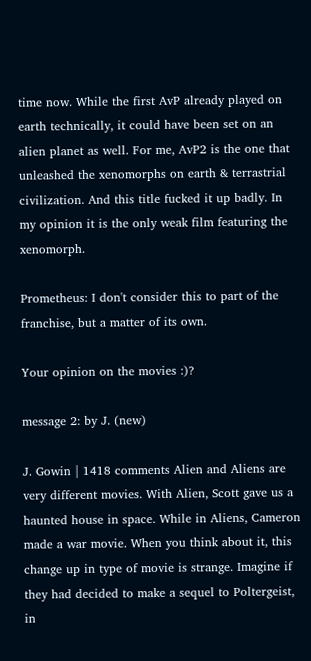time now. While the first AvP already played on earth technically, it could have been set on an alien planet as well. For me, AvP2 is the one that unleashed the xenomorphs on earth & terrastrial civilization. And this title fucked it up badly. In my opinion it is the only weak film featuring the xenomorph.

Prometheus: I don't consider this to part of the franchise, but a matter of its own.

Your opinion on the movies :)?

message 2: by J. (new)

J. Gowin | 1418 comments Alien and Aliens are very different movies. With Alien, Scott gave us a haunted house in space. While in Aliens, Cameron made a war movie. When you think about it, this change up in type of movie is strange. Imagine if they had decided to make a sequel to Poltergeist, in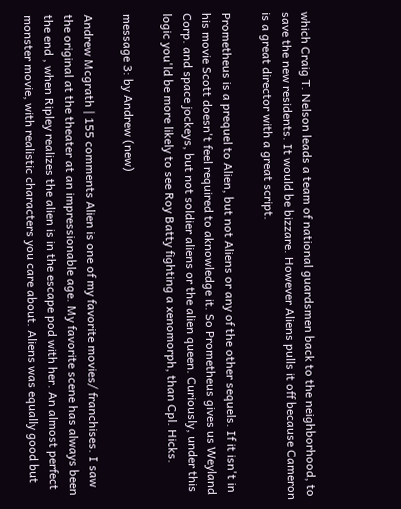which Craig T. Nelson leads a team of national guardsmen back to the neighborhood, to save the new residents. It would be bizzare. However Aliens pulls it off because Cameron is a great director with a great script.

Prometheus is a prequel to Alien, but not Aliens or any of the other sequels. If it isn't in his movie Scott doesn't feel required to aknowledge it. So Prometheus gives us Weyland Corp. and space jockeys, but not soldier aliens or the alien queen. Curiously, under this logic you'ld be more likely to see Roy Batty fighting a xenomorph, than Cpl. Hicks.

message 3: by Andrew (new)

Andrew Mcgrath | 155 comments Alien is one of my favorite movies/ franchises. I saw the original at the theater at an impressionable age. My favorite scene has always been the end , when Ripley realizes the alien is in the escape pod with her. An almost perfect monster movie, with realistic characters you care about. Aliens was equally good but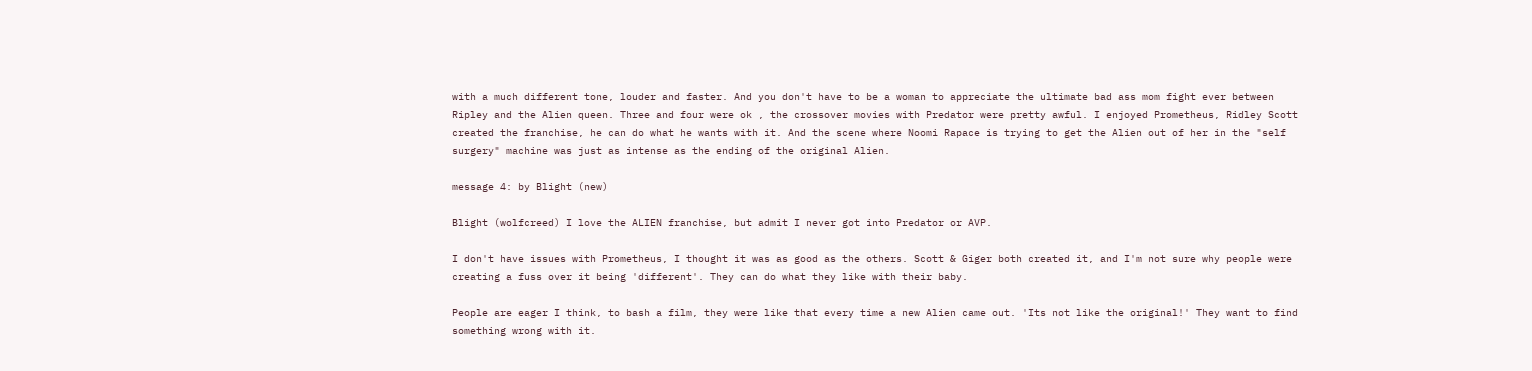with a much different tone, louder and faster. And you don't have to be a woman to appreciate the ultimate bad ass mom fight ever between Ripley and the Alien queen. Three and four were ok , the crossover movies with Predator were pretty awful. I enjoyed Prometheus, Ridley Scott created the franchise, he can do what he wants with it. And the scene where Noomi Rapace is trying to get the Alien out of her in the "self surgery" machine was just as intense as the ending of the original Alien.

message 4: by Blight (new)

Blight (wolfcreed) I love the ALIEN franchise, but admit I never got into Predator or AVP.

I don't have issues with Prometheus, I thought it was as good as the others. Scott & Giger both created it, and I'm not sure why people were creating a fuss over it being 'different'. They can do what they like with their baby.

People are eager I think, to bash a film, they were like that every time a new Alien came out. 'Its not like the original!' They want to find something wrong with it.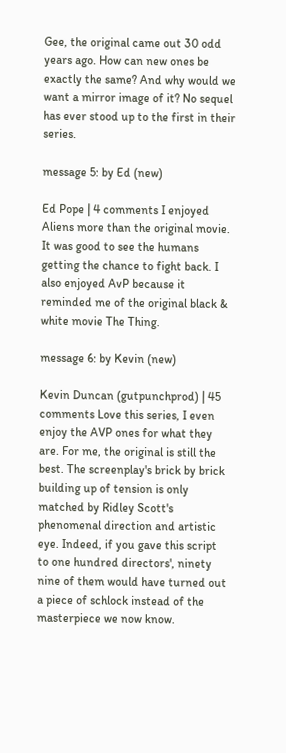Gee, the original came out 30 odd years ago. How can new ones be exactly the same? And why would we want a mirror image of it? No sequel has ever stood up to the first in their series.

message 5: by Ed (new)

Ed Pope | 4 comments I enjoyed Aliens more than the original movie. It was good to see the humans getting the chance to fight back. I also enjoyed AvP because it reminded me of the original black & white movie The Thing.

message 6: by Kevin (new)

Kevin Duncan (gutpunchprod) | 45 comments Love this series, I even enjoy the AVP ones for what they are. For me, the original is still the best. The screenplay's brick by brick building up of tension is only matched by Ridley Scott's phenomenal direction and artistic eye. Indeed, if you gave this script to one hundred directors', ninety nine of them would have turned out a piece of schlock instead of the masterpiece we now know.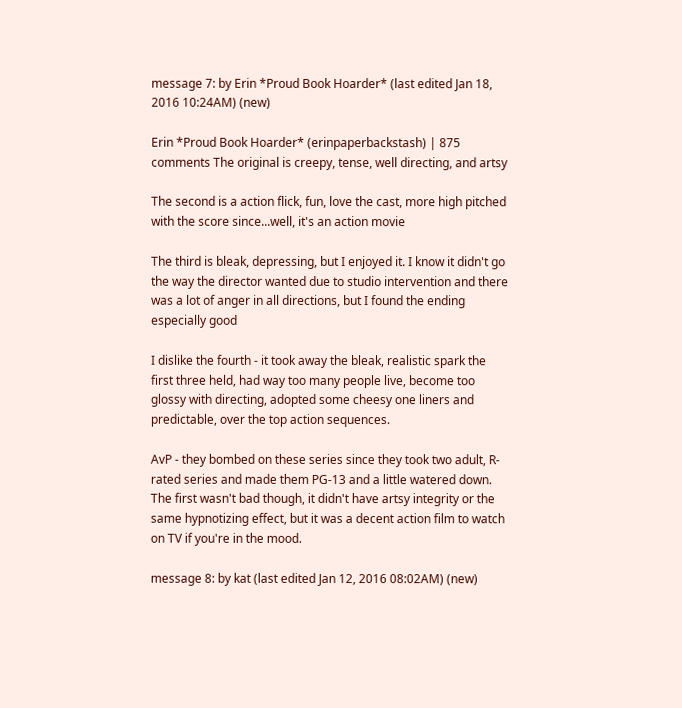message 7: by Erin *Proud Book Hoarder* (last edited Jan 18, 2016 10:24AM) (new)

Erin *Proud Book Hoarder* (erinpaperbackstash) | 875 comments The original is creepy, tense, well directing, and artsy

The second is a action flick, fun, love the cast, more high pitched with the score since...well, it's an action movie

The third is bleak, depressing, but I enjoyed it. I know it didn't go the way the director wanted due to studio intervention and there was a lot of anger in all directions, but I found the ending especially good

I dislike the fourth - it took away the bleak, realistic spark the first three held, had way too many people live, become too glossy with directing, adopted some cheesy one liners and predictable, over the top action sequences.

AvP - they bombed on these series since they took two adult, R- rated series and made them PG-13 and a little watered down. The first wasn't bad though, it didn't have artsy integrity or the same hypnotizing effect, but it was a decent action film to watch on TV if you're in the mood.

message 8: by kat (last edited Jan 12, 2016 08:02AM) (new)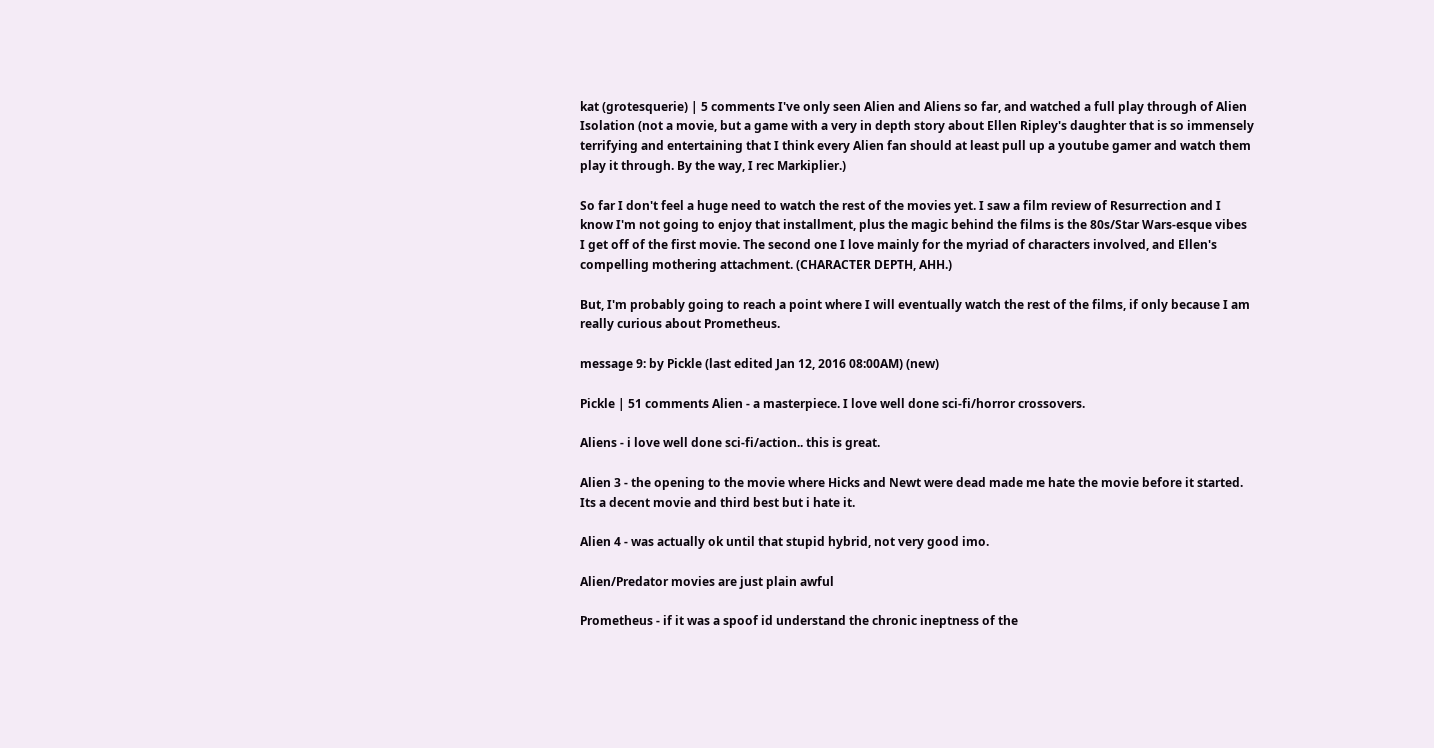kat (grotesquerie) | 5 comments I've only seen Alien and Aliens so far, and watched a full play through of Alien Isolation (not a movie, but a game with a very in depth story about Ellen Ripley's daughter that is so immensely terrifying and entertaining that I think every Alien fan should at least pull up a youtube gamer and watch them play it through. By the way, I rec Markiplier.)

So far I don't feel a huge need to watch the rest of the movies yet. I saw a film review of Resurrection and I know I'm not going to enjoy that installment, plus the magic behind the films is the 80s/Star Wars-esque vibes I get off of the first movie. The second one I love mainly for the myriad of characters involved, and Ellen's compelling mothering attachment. (CHARACTER DEPTH, AHH.)

But, I'm probably going to reach a point where I will eventually watch the rest of the films, if only because I am really curious about Prometheus.

message 9: by Pickle (last edited Jan 12, 2016 08:00AM) (new)

Pickle | 51 comments Alien - a masterpiece. I love well done sci-fi/horror crossovers.

Aliens - i love well done sci-fi/action.. this is great.

Alien 3 - the opening to the movie where Hicks and Newt were dead made me hate the movie before it started. Its a decent movie and third best but i hate it.

Alien 4 - was actually ok until that stupid hybrid, not very good imo.

Alien/Predator movies are just plain awful

Prometheus - if it was a spoof id understand the chronic ineptness of the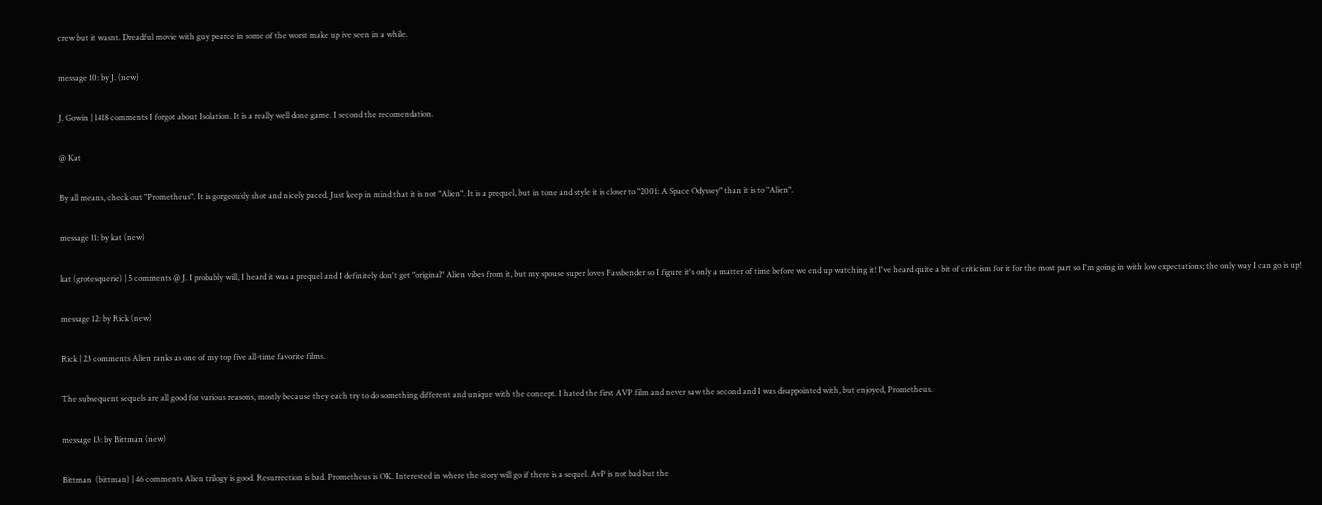crew but it wasnt. Dreadful movie with guy pearce in some of the worst make up ive seen in a while.

message 10: by J. (new)

J. Gowin | 1418 comments I forgot about Isolation. It is a really well done game. I second the recomendation.

@ Kat

By all means, check out "Prometheus". It is gorgeously shot and nicely paced. Just keep in mind that it is not "Alien". It is a prequel, but in tone and style it is closer to "2001: A Space Odyssey" than it is to "Alien".

message 11: by kat (new)

kat (grotesquerie) | 5 comments @ J. I probably will, I heard it was a prequel and I definitely don't get "original" Alien vibes from it, but my spouse super loves Fassbender so I figure it's only a matter of time before we end up watching it! I've heard quite a bit of criticism for it for the most part so I'm going in with low expectations; the only way I can go is up!

message 12: by Rick (new)

Rick | 23 comments Alien ranks as one of my top five all-time favorite films.

The subsequent sequels are all good for various reasons, mostly because they each try to do something different and unique with the concept. I hated the first AVP film and never saw the second and I was disappointed with, but enjoyed, Prometheus.

message 13: by Bittman (new)

Bittman  (bittman) | 46 comments Alien trilogy is good. Resurrection is bad. Prometheus is OK. Interested in where the story will go if there is a sequel. AvP is not bad but the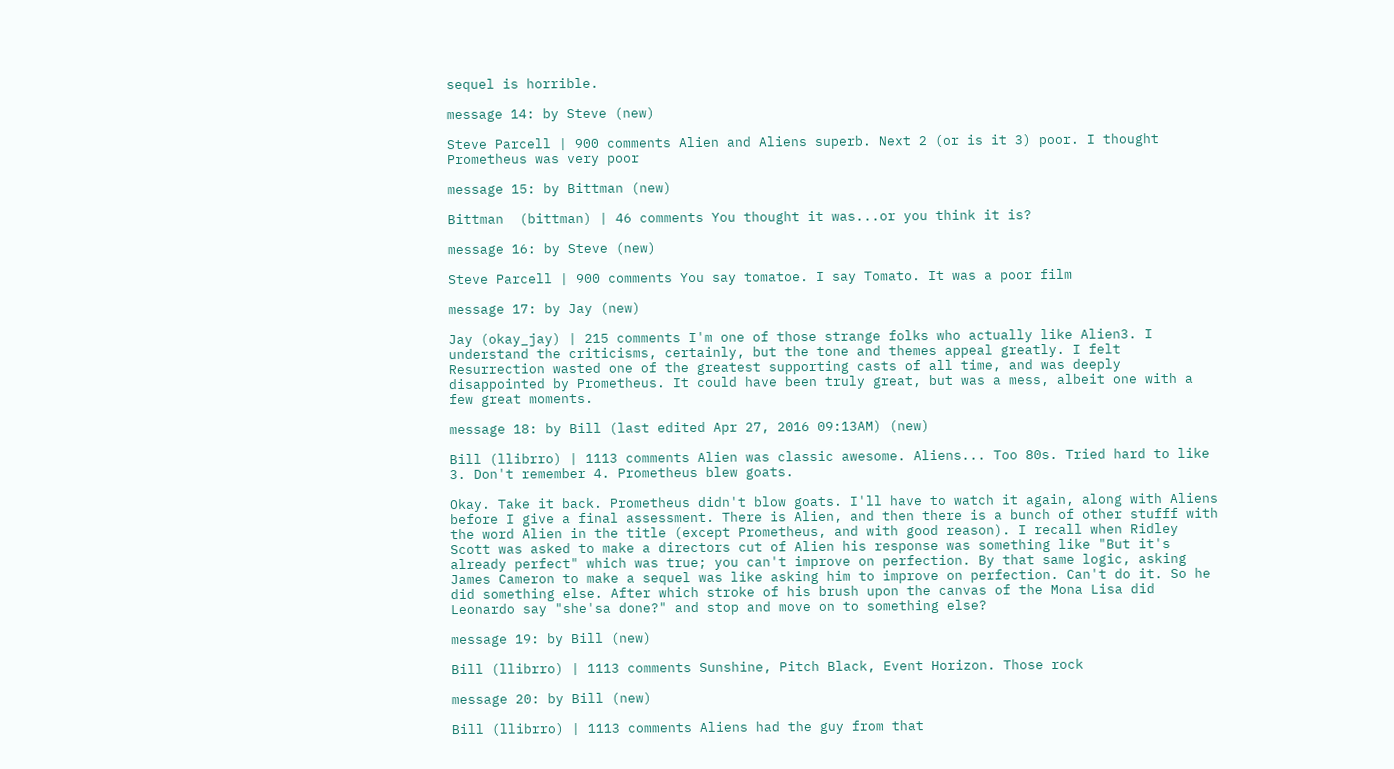sequel is horrible.

message 14: by Steve (new)

Steve Parcell | 900 comments Alien and Aliens superb. Next 2 (or is it 3) poor. I thought Prometheus was very poor

message 15: by Bittman (new)

Bittman  (bittman) | 46 comments You thought it was...or you think it is?

message 16: by Steve (new)

Steve Parcell | 900 comments You say tomatoe. I say Tomato. It was a poor film

message 17: by Jay (new)

Jay (okay_jay) | 215 comments I'm one of those strange folks who actually like Alien3. I understand the criticisms, certainly, but the tone and themes appeal greatly. I felt Resurrection wasted one of the greatest supporting casts of all time, and was deeply disappointed by Prometheus. It could have been truly great, but was a mess, albeit one with a few great moments.

message 18: by Bill (last edited Apr 27, 2016 09:13AM) (new)

Bill (llibrro) | 1113 comments Alien was classic awesome. Aliens... Too 80s. Tried hard to like 3. Don't remember 4. Prometheus blew goats.

Okay. Take it back. Prometheus didn't blow goats. I'll have to watch it again, along with Aliens before I give a final assessment. There is Alien, and then there is a bunch of other stufff with the word Alien in the title (except Prometheus, and with good reason). I recall when Ridley Scott was asked to make a directors cut of Alien his response was something like "But it's already perfect" which was true; you can't improve on perfection. By that same logic, asking James Cameron to make a sequel was like asking him to improve on perfection. Can't do it. So he did something else. After which stroke of his brush upon the canvas of the Mona Lisa did Leonardo say "she'sa done?" and stop and move on to something else?

message 19: by Bill (new)

Bill (llibrro) | 1113 comments Sunshine, Pitch Black, Event Horizon. Those rock

message 20: by Bill (new)

Bill (llibrro) | 1113 comments Aliens had the guy from that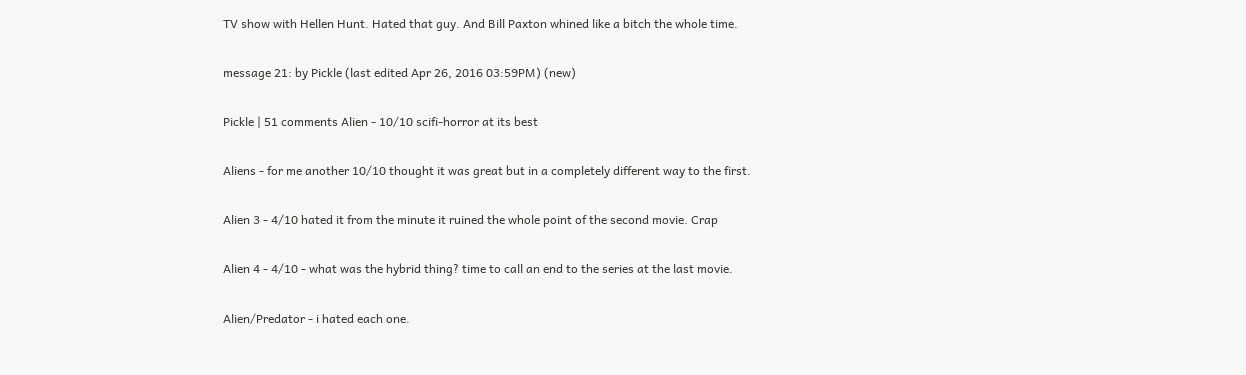TV show with Hellen Hunt. Hated that guy. And Bill Paxton whined like a bitch the whole time.

message 21: by Pickle (last edited Apr 26, 2016 03:59PM) (new)

Pickle | 51 comments Alien - 10/10 scifi-horror at its best

Aliens - for me another 10/10 thought it was great but in a completely different way to the first.

Alien 3 - 4/10 hated it from the minute it ruined the whole point of the second movie. Crap

Alien 4 - 4/10 - what was the hybrid thing? time to call an end to the series at the last movie.

Alien/Predator - i hated each one.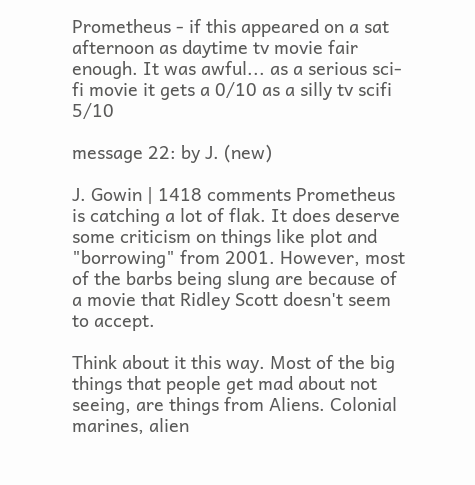Prometheus - if this appeared on a sat afternoon as daytime tv movie fair enough. It was awful... as a serious sci-fi movie it gets a 0/10 as a silly tv scifi 5/10

message 22: by J. (new)

J. Gowin | 1418 comments Prometheus is catching a lot of flak. It does deserve some criticism on things like plot and "borrowing" from 2001. However, most of the barbs being slung are because of a movie that Ridley Scott doesn't seem to accept.

Think about it this way. Most of the big things that people get mad about not seeing, are things from Aliens. Colonial marines, alien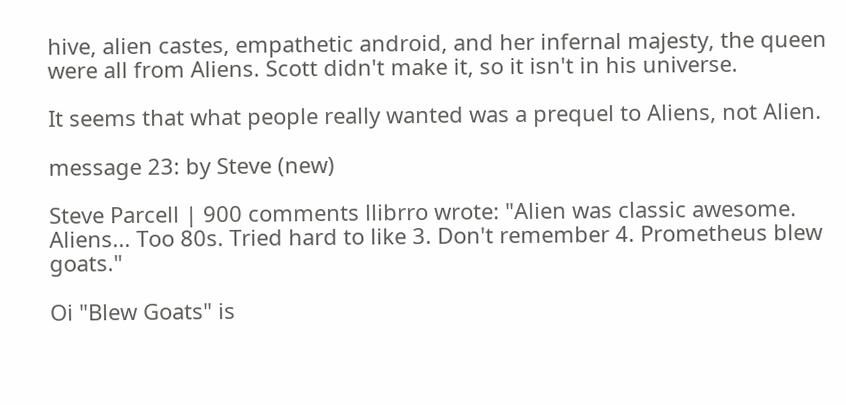hive, alien castes, empathetic android, and her infernal majesty, the queen were all from Aliens. Scott didn't make it, so it isn't in his universe.

It seems that what people really wanted was a prequel to Aliens, not Alien.

message 23: by Steve (new)

Steve Parcell | 900 comments llibrro wrote: "Alien was classic awesome. Aliens... Too 80s. Tried hard to like 3. Don't remember 4. Prometheus blew goats."

Oi "Blew Goats" is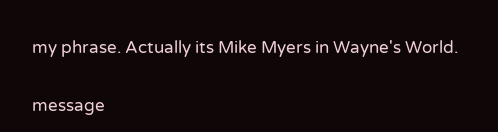my phrase. Actually its Mike Myers in Wayne's World.

message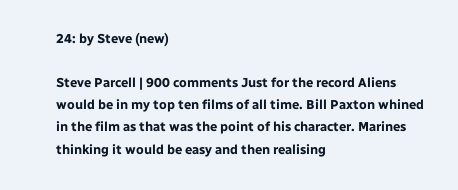24: by Steve (new)

Steve Parcell | 900 comments Just for the record Aliens would be in my top ten films of all time. Bill Paxton whined in the film as that was the point of his character. Marines thinking it would be easy and then realising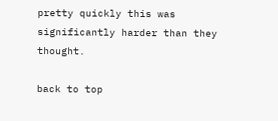pretty quickly this was significantly harder than they thought.

back to top